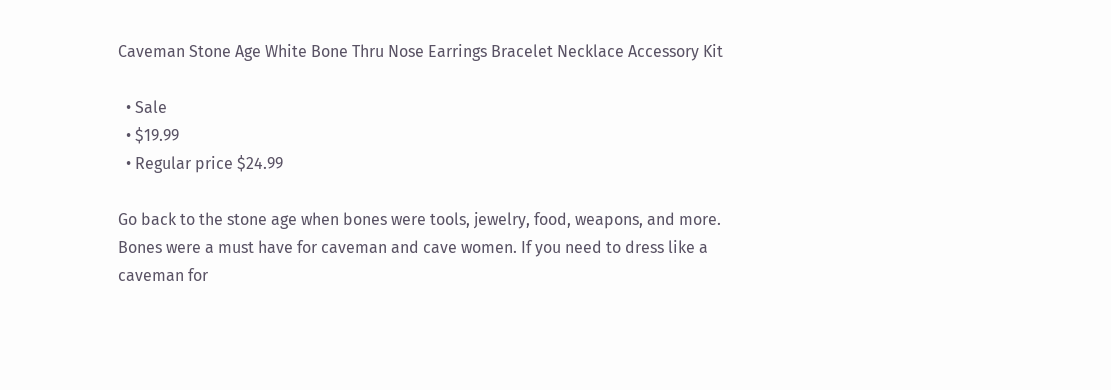Caveman Stone Age White Bone Thru Nose Earrings Bracelet Necklace Accessory Kit

  • Sale
  • $19.99
  • Regular price $24.99

Go back to the stone age when bones were tools, jewelry, food, weapons, and more. Bones were a must have for caveman and cave women. If you need to dress like a caveman for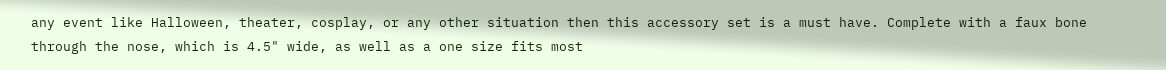any event like Halloween, theater, cosplay, or any other situation then this accessory set is a must have. Complete with a faux bone through the nose, which is 4.5" wide, as well as a one size fits most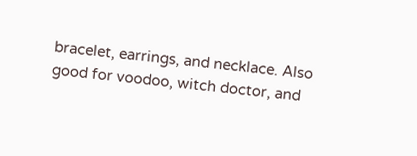bracelet, earrings, and necklace. Also good for voodoo, witch doctor, and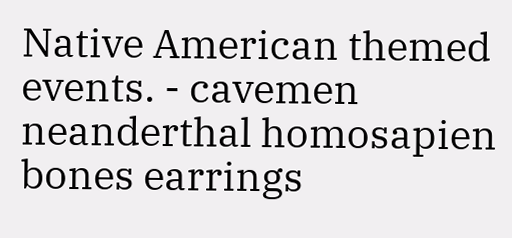Native American themed events. - cavemen neanderthal homosapien bones earrings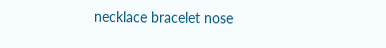necklace bracelet nose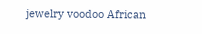jewelry voodoo African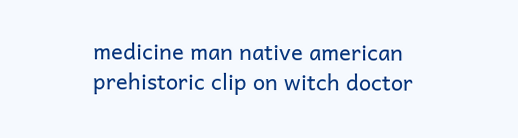medicine man native american prehistoric clip on witch doctor